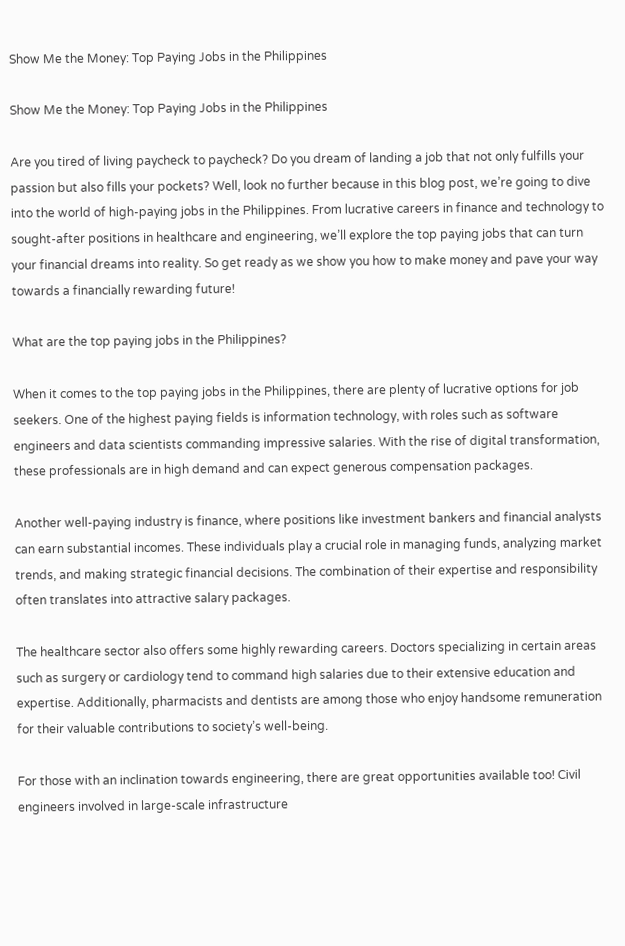Show Me the Money: Top Paying Jobs in the Philippines

Show Me the Money: Top Paying Jobs in the Philippines

Are you tired of living paycheck to paycheck? Do you dream of landing a job that not only fulfills your passion but also fills your pockets? Well, look no further because in this blog post, we’re going to dive into the world of high-paying jobs in the Philippines. From lucrative careers in finance and technology to sought-after positions in healthcare and engineering, we’ll explore the top paying jobs that can turn your financial dreams into reality. So get ready as we show you how to make money and pave your way towards a financially rewarding future!

What are the top paying jobs in the Philippines?

When it comes to the top paying jobs in the Philippines, there are plenty of lucrative options for job seekers. One of the highest paying fields is information technology, with roles such as software engineers and data scientists commanding impressive salaries. With the rise of digital transformation, these professionals are in high demand and can expect generous compensation packages.

Another well-paying industry is finance, where positions like investment bankers and financial analysts can earn substantial incomes. These individuals play a crucial role in managing funds, analyzing market trends, and making strategic financial decisions. The combination of their expertise and responsibility often translates into attractive salary packages.

The healthcare sector also offers some highly rewarding careers. Doctors specializing in certain areas such as surgery or cardiology tend to command high salaries due to their extensive education and expertise. Additionally, pharmacists and dentists are among those who enjoy handsome remuneration for their valuable contributions to society’s well-being.

For those with an inclination towards engineering, there are great opportunities available too! Civil engineers involved in large-scale infrastructure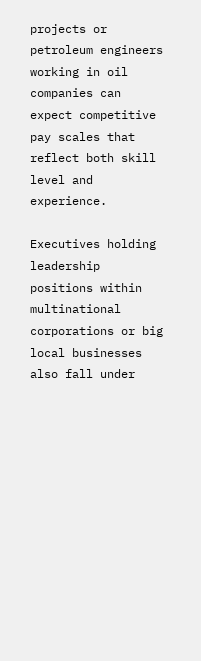projects or petroleum engineers working in oil companies can expect competitive pay scales that reflect both skill level and experience.

Executives holding leadership positions within multinational corporations or big local businesses also fall under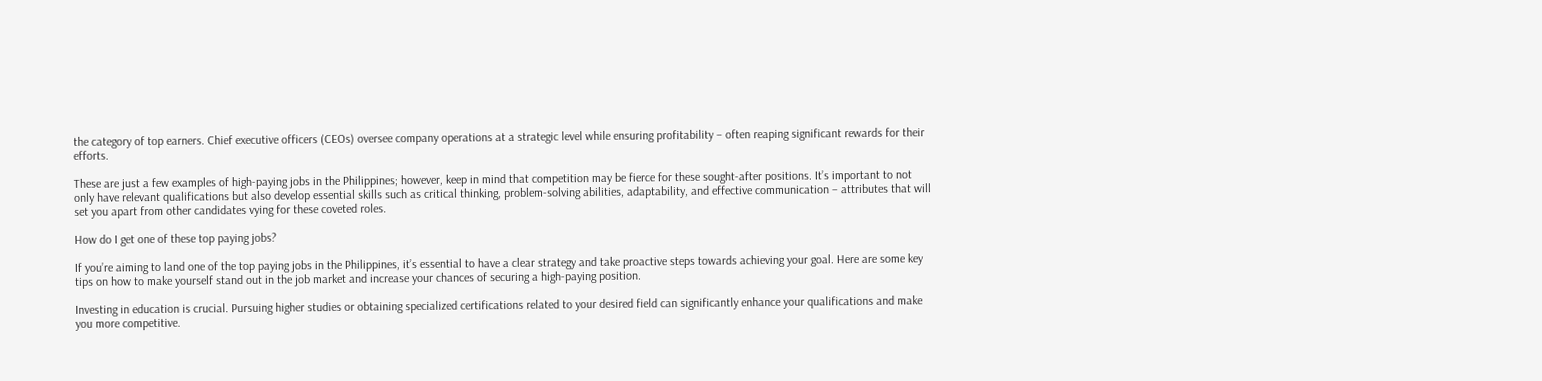the category of top earners. Chief executive officers (CEOs) oversee company operations at a strategic level while ensuring profitability – often reaping significant rewards for their efforts.

These are just a few examples of high-paying jobs in the Philippines; however, keep in mind that competition may be fierce for these sought-after positions. It’s important to not only have relevant qualifications but also develop essential skills such as critical thinking, problem-solving abilities, adaptability, and effective communication – attributes that will set you apart from other candidates vying for these coveted roles.

How do I get one of these top paying jobs?

If you’re aiming to land one of the top paying jobs in the Philippines, it’s essential to have a clear strategy and take proactive steps towards achieving your goal. Here are some key tips on how to make yourself stand out in the job market and increase your chances of securing a high-paying position.

Investing in education is crucial. Pursuing higher studies or obtaining specialized certifications related to your desired field can significantly enhance your qualifications and make you more competitive.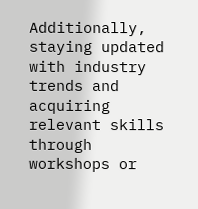Additionally, staying updated with industry trends and acquiring relevant skills through workshops or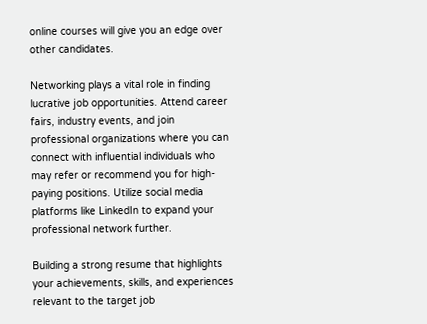online courses will give you an edge over other candidates.

Networking plays a vital role in finding lucrative job opportunities. Attend career fairs, industry events, and join professional organizations where you can connect with influential individuals who may refer or recommend you for high-paying positions. Utilize social media platforms like LinkedIn to expand your professional network further.

Building a strong resume that highlights your achievements, skills, and experiences relevant to the target job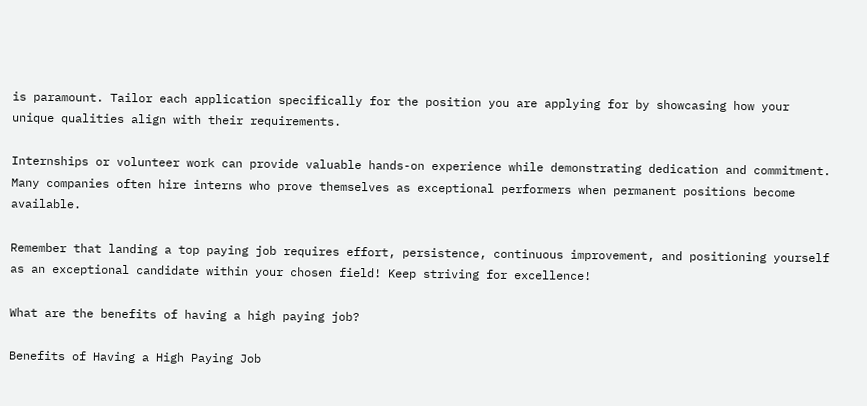is paramount. Tailor each application specifically for the position you are applying for by showcasing how your unique qualities align with their requirements.

Internships or volunteer work can provide valuable hands-on experience while demonstrating dedication and commitment. Many companies often hire interns who prove themselves as exceptional performers when permanent positions become available.

Remember that landing a top paying job requires effort, persistence, continuous improvement, and positioning yourself as an exceptional candidate within your chosen field! Keep striving for excellence!

What are the benefits of having a high paying job?

Benefits of Having a High Paying Job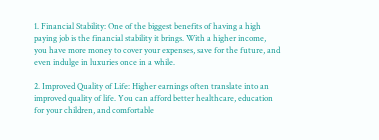1. Financial Stability: One of the biggest benefits of having a high paying job is the financial stability it brings. With a higher income, you have more money to cover your expenses, save for the future, and even indulge in luxuries once in a while.

2. Improved Quality of Life: Higher earnings often translate into an improved quality of life. You can afford better healthcare, education for your children, and comfortable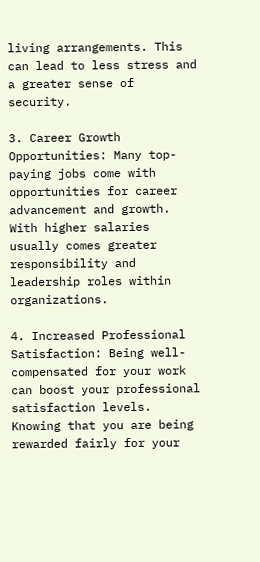living arrangements. This can lead to less stress and a greater sense of security.

3. Career Growth Opportunities: Many top-paying jobs come with opportunities for career advancement and growth. With higher salaries usually comes greater responsibility and leadership roles within organizations.

4. Increased Professional Satisfaction: Being well-compensated for your work can boost your professional satisfaction levels. Knowing that you are being rewarded fairly for your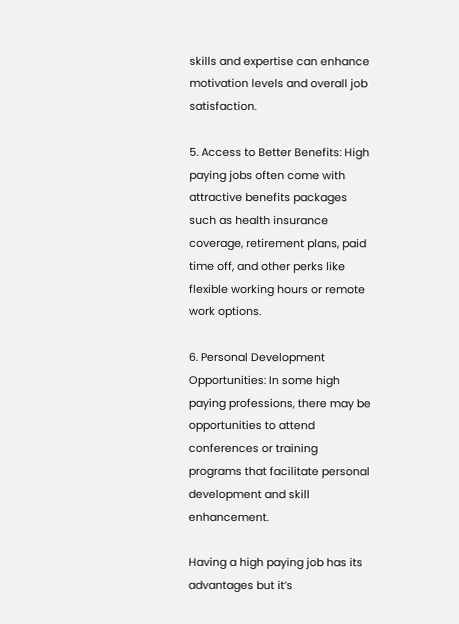skills and expertise can enhance motivation levels and overall job satisfaction.

5. Access to Better Benefits: High paying jobs often come with attractive benefits packages such as health insurance coverage, retirement plans, paid time off, and other perks like flexible working hours or remote work options.

6. Personal Development Opportunities: In some high paying professions, there may be opportunities to attend conferences or training programs that facilitate personal development and skill enhancement.

Having a high paying job has its advantages but it’s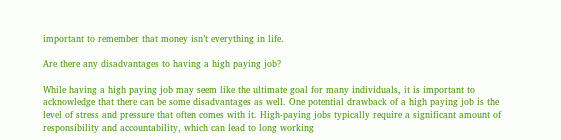important to remember that money isn’t everything in life.

Are there any disadvantages to having a high paying job?

While having a high paying job may seem like the ultimate goal for many individuals, it is important to acknowledge that there can be some disadvantages as well. One potential drawback of a high paying job is the level of stress and pressure that often comes with it. High-paying jobs typically require a significant amount of responsibility and accountability, which can lead to long working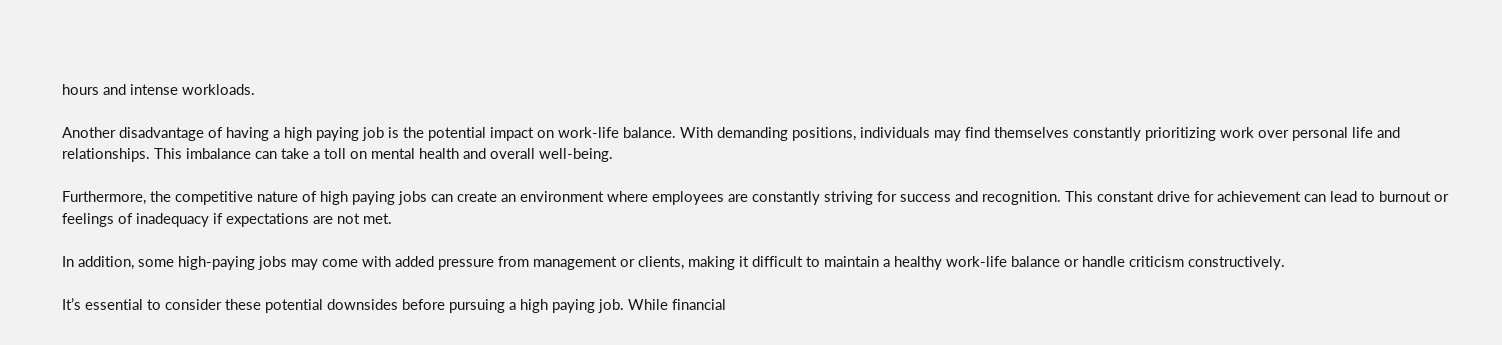hours and intense workloads.

Another disadvantage of having a high paying job is the potential impact on work-life balance. With demanding positions, individuals may find themselves constantly prioritizing work over personal life and relationships. This imbalance can take a toll on mental health and overall well-being.

Furthermore, the competitive nature of high paying jobs can create an environment where employees are constantly striving for success and recognition. This constant drive for achievement can lead to burnout or feelings of inadequacy if expectations are not met.

In addition, some high-paying jobs may come with added pressure from management or clients, making it difficult to maintain a healthy work-life balance or handle criticism constructively.

It’s essential to consider these potential downsides before pursuing a high paying job. While financial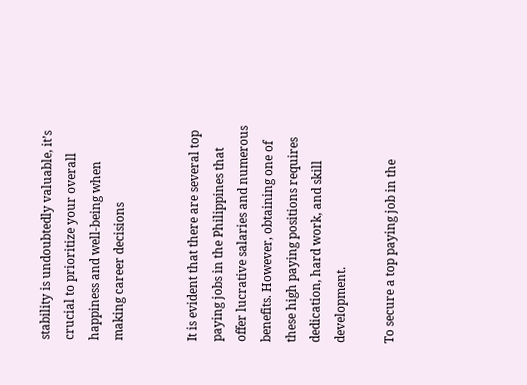stability is undoubtedly valuable, it’s crucial to prioritize your overall happiness and well-being when making career decisions


It is evident that there are several top paying jobs in the Philippines that offer lucrative salaries and numerous benefits. However, obtaining one of these high paying positions requires dedication, hard work, and skill development.

To secure a top paying job in the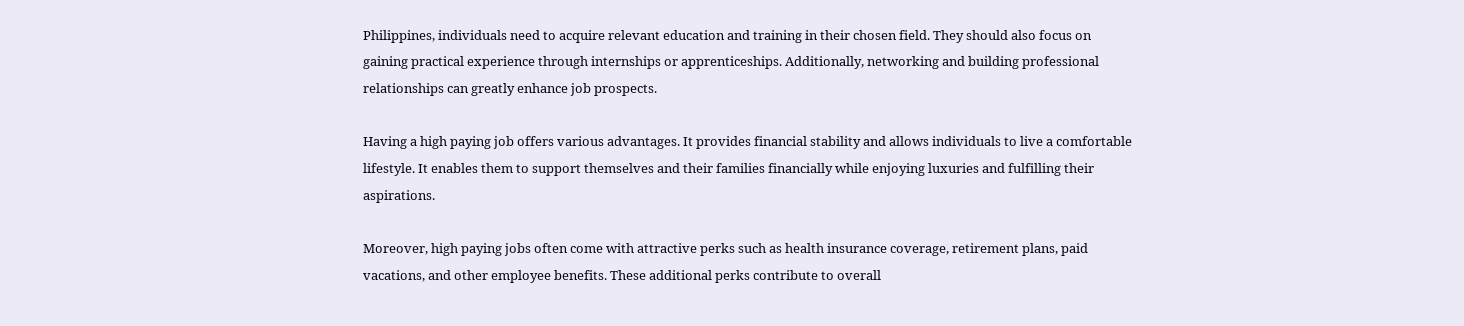Philippines, individuals need to acquire relevant education and training in their chosen field. They should also focus on gaining practical experience through internships or apprenticeships. Additionally, networking and building professional relationships can greatly enhance job prospects.

Having a high paying job offers various advantages. It provides financial stability and allows individuals to live a comfortable lifestyle. It enables them to support themselves and their families financially while enjoying luxuries and fulfilling their aspirations.

Moreover, high paying jobs often come with attractive perks such as health insurance coverage, retirement plans, paid vacations, and other employee benefits. These additional perks contribute to overall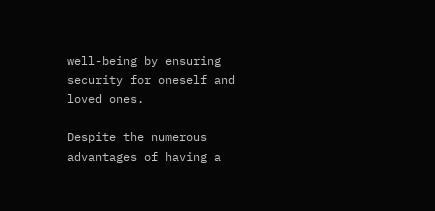well-being by ensuring security for oneself and loved ones.

Despite the numerous advantages of having a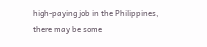high-paying job in the Philippines, there may be some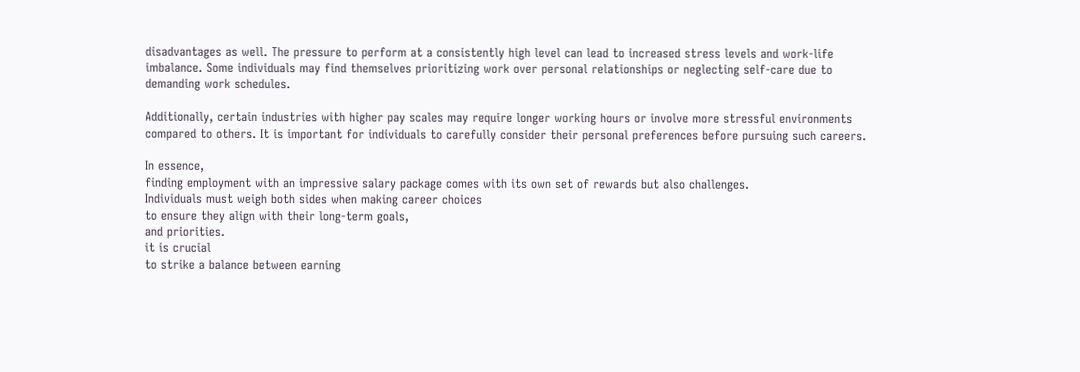disadvantages as well. The pressure to perform at a consistently high level can lead to increased stress levels and work-life imbalance. Some individuals may find themselves prioritizing work over personal relationships or neglecting self-care due to demanding work schedules.

Additionally, certain industries with higher pay scales may require longer working hours or involve more stressful environments compared to others. It is important for individuals to carefully consider their personal preferences before pursuing such careers.

In essence,
finding employment with an impressive salary package comes with its own set of rewards but also challenges.
Individuals must weigh both sides when making career choices
to ensure they align with their long-term goals,
and priorities.
it is crucial
to strike a balance between earning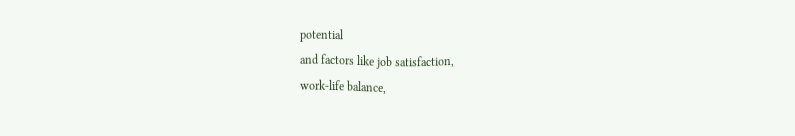potential
and factors like job satisfaction,
work-life balance,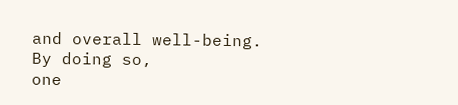and overall well-being.
By doing so,
one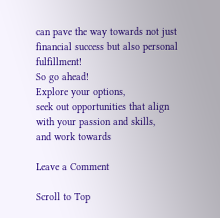can pave the way towards not just financial success but also personal fulfillment!
So go ahead!
Explore your options,
seek out opportunities that align with your passion and skills,
and work towards

Leave a Comment

Scroll to Top